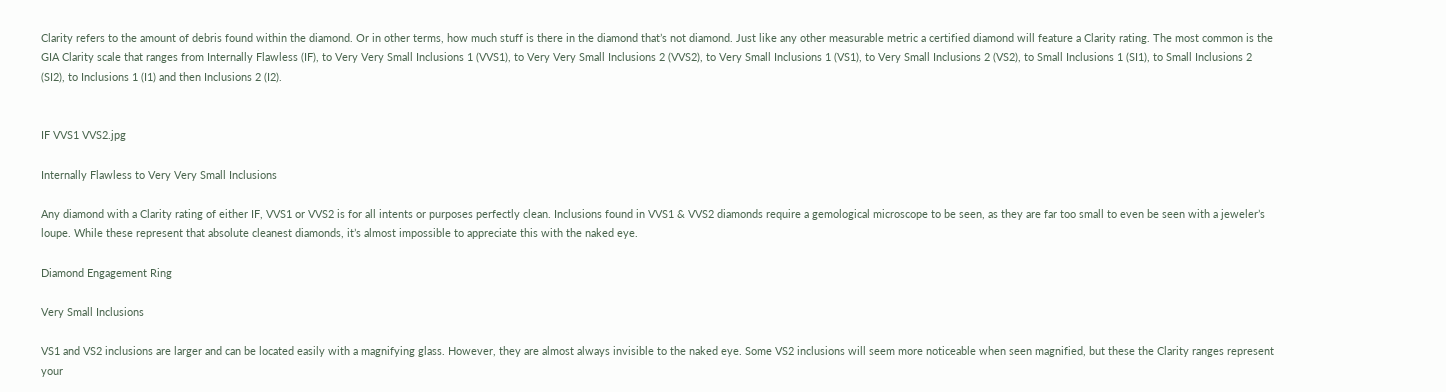Clarity refers to the amount of debris found within the diamond. Or in other terms, how much stuff is there in the diamond that’s not diamond. Just like any other measurable metric a certified diamond will feature a Clarity rating. The most common is the GIA Clarity scale that ranges from Internally Flawless (IF), to Very Very Small Inclusions 1 (VVS1), to Very Very Small Inclusions 2 (VVS2), to Very Small Inclusions 1 (VS1), to Very Small Inclusions 2 (VS2), to Small Inclusions 1 (SI1), to Small Inclusions 2 (SI2), to Inclusions 1 (I1) and then Inclusions 2 (I2).


IF VVS1 VVS2.jpg

Internally Flawless to Very Very Small Inclusions

Any diamond with a Clarity rating of either IF, VVS1 or VVS2 is for all intents or purposes perfectly clean. Inclusions found in VVS1 & VVS2 diamonds require a gemological microscope to be seen, as they are far too small to even be seen with a jeweler’s loupe. While these represent that absolute cleanest diamonds, it’s almost impossible to appreciate this with the naked eye.

Diamond Engagement Ring

Very Small Inclusions

VS1 and VS2 inclusions are larger and can be located easily with a magnifying glass. However, they are almost always invisible to the naked eye. Some VS2 inclusions will seem more noticeable when seen magnified, but these the Clarity ranges represent your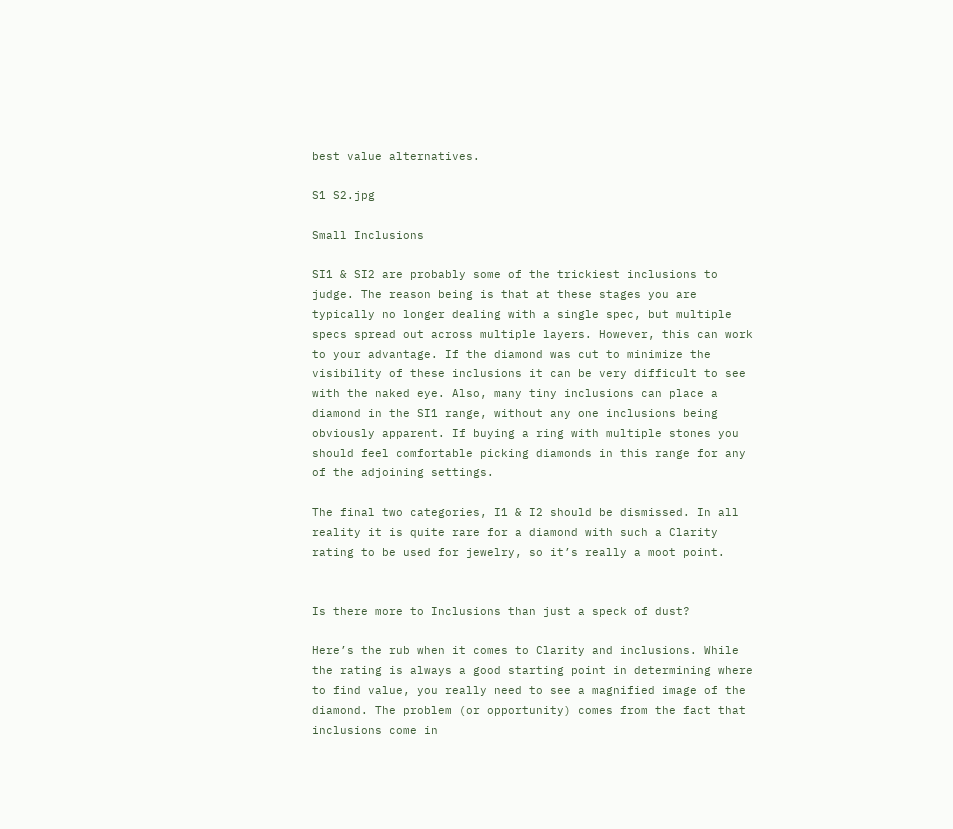best value alternatives.

S1 S2.jpg

Small Inclusions

SI1 & SI2 are probably some of the trickiest inclusions to judge. The reason being is that at these stages you are typically no longer dealing with a single spec, but multiple specs spread out across multiple layers. However, this can work to your advantage. If the diamond was cut to minimize the visibility of these inclusions it can be very difficult to see with the naked eye. Also, many tiny inclusions can place a diamond in the SI1 range, without any one inclusions being obviously apparent. If buying a ring with multiple stones you should feel comfortable picking diamonds in this range for any of the adjoining settings.

The final two categories, I1 & I2 should be dismissed. In all reality it is quite rare for a diamond with such a Clarity rating to be used for jewelry, so it’s really a moot point.


Is there more to Inclusions than just a speck of dust?

Here’s the rub when it comes to Clarity and inclusions. While the rating is always a good starting point in determining where to find value, you really need to see a magnified image of the diamond. The problem (or opportunity) comes from the fact that inclusions come in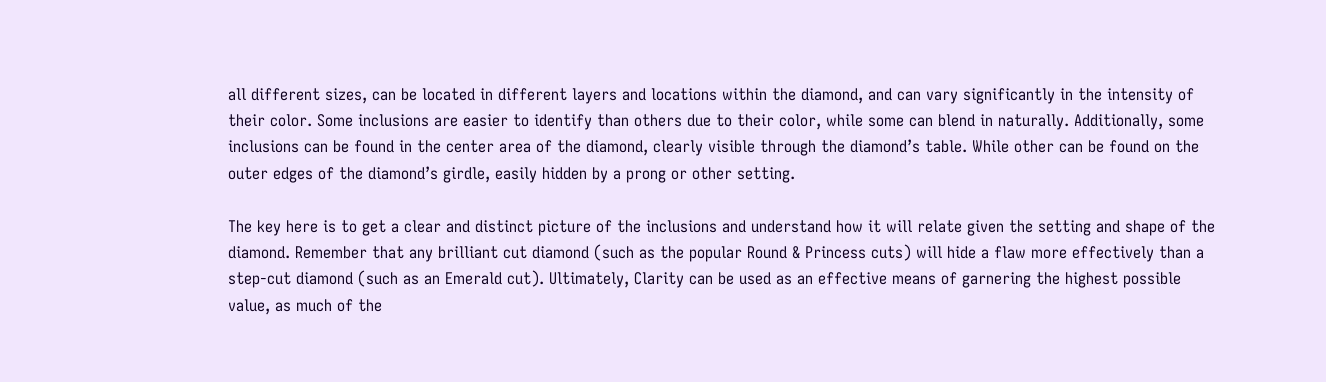all different sizes, can be located in different layers and locations within the diamond, and can vary significantly in the intensity of their color. Some inclusions are easier to identify than others due to their color, while some can blend in naturally. Additionally, some inclusions can be found in the center area of the diamond, clearly visible through the diamond’s table. While other can be found on the outer edges of the diamond’s girdle, easily hidden by a prong or other setting.

The key here is to get a clear and distinct picture of the inclusions and understand how it will relate given the setting and shape of the diamond. Remember that any brilliant cut diamond (such as the popular Round & Princess cuts) will hide a flaw more effectively than a step-cut diamond (such as an Emerald cut). Ultimately, Clarity can be used as an effective means of garnering the highest possible value, as much of the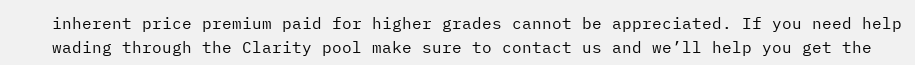inherent price premium paid for higher grades cannot be appreciated. If you need help wading through the Clarity pool make sure to contact us and we’ll help you get the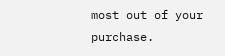most out of your purchase.